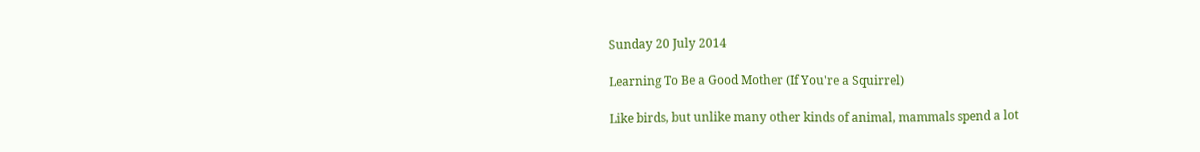Sunday 20 July 2014

Learning To Be a Good Mother (If You're a Squirrel)

Like birds, but unlike many other kinds of animal, mammals spend a lot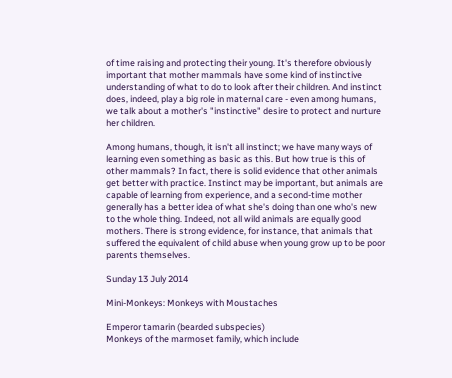of time raising and protecting their young. It's therefore obviously important that mother mammals have some kind of instinctive understanding of what to do to look after their children. And instinct does, indeed, play a big role in maternal care - even among humans, we talk about a mother's "instinctive" desire to protect and nurture her children.

Among humans, though, it isn't all instinct; we have many ways of learning even something as basic as this. But how true is this of other mammals? In fact, there is solid evidence that other animals get better with practice. Instinct may be important, but animals are capable of learning from experience, and a second-time mother generally has a better idea of what she's doing than one who's new to the whole thing. Indeed, not all wild animals are equally good mothers. There is strong evidence, for instance, that animals that suffered the equivalent of child abuse when young grow up to be poor parents themselves.

Sunday 13 July 2014

Mini-Monkeys: Monkeys with Moustaches

Emperor tamarin (bearded subspecies)
Monkeys of the marmoset family, which include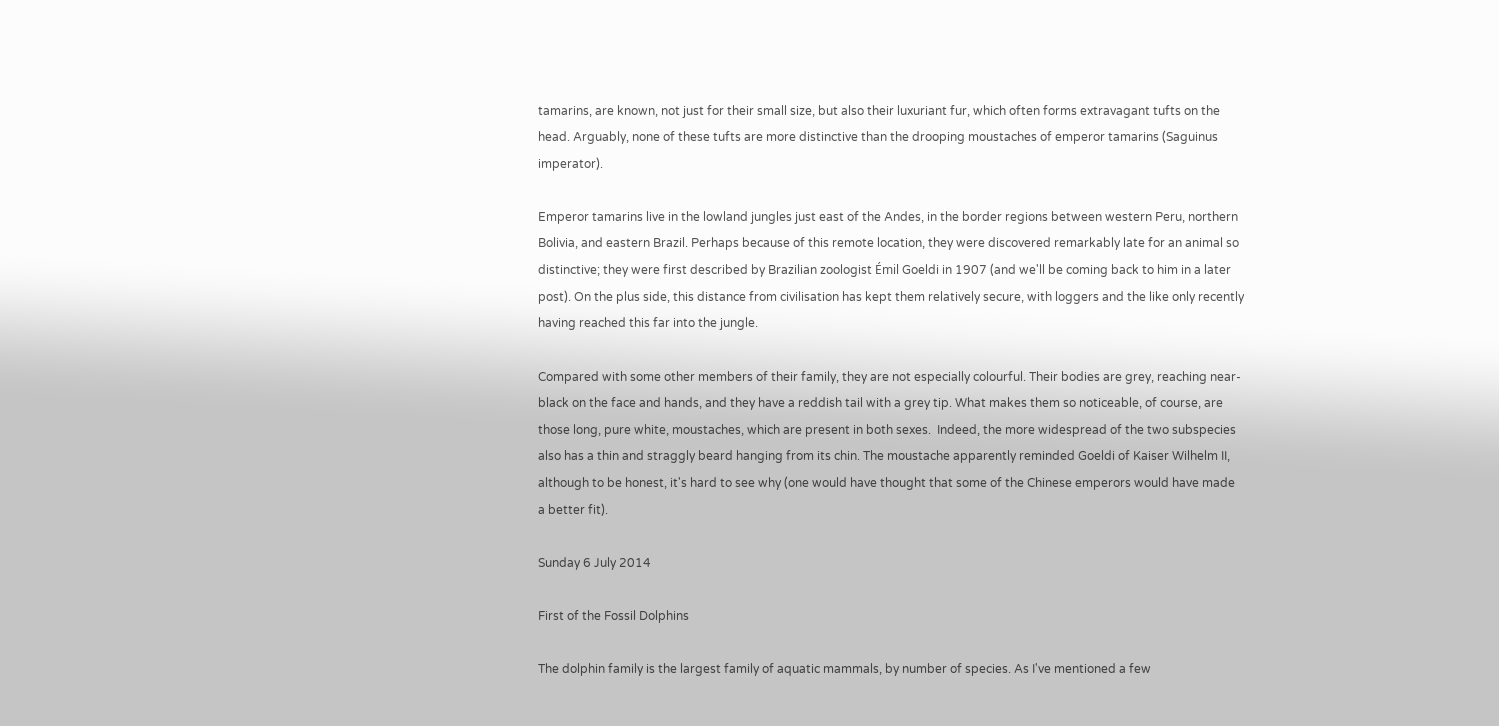tamarins, are known, not just for their small size, but also their luxuriant fur, which often forms extravagant tufts on the head. Arguably, none of these tufts are more distinctive than the drooping moustaches of emperor tamarins (Saguinus imperator).

Emperor tamarins live in the lowland jungles just east of the Andes, in the border regions between western Peru, northern Bolivia, and eastern Brazil. Perhaps because of this remote location, they were discovered remarkably late for an animal so distinctive; they were first described by Brazilian zoologist Émil Goeldi in 1907 (and we'll be coming back to him in a later post). On the plus side, this distance from civilisation has kept them relatively secure, with loggers and the like only recently having reached this far into the jungle.

Compared with some other members of their family, they are not especially colourful. Their bodies are grey, reaching near-black on the face and hands, and they have a reddish tail with a grey tip. What makes them so noticeable, of course, are those long, pure white, moustaches, which are present in both sexes.  Indeed, the more widespread of the two subspecies also has a thin and straggly beard hanging from its chin. The moustache apparently reminded Goeldi of Kaiser Wilhelm II, although to be honest, it's hard to see why (one would have thought that some of the Chinese emperors would have made a better fit).

Sunday 6 July 2014

First of the Fossil Dolphins

The dolphin family is the largest family of aquatic mammals, by number of species. As I've mentioned a few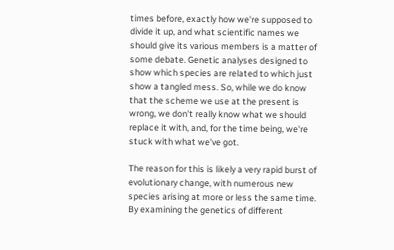times before, exactly how we're supposed to divide it up, and what scientific names we should give its various members is a matter of some debate. Genetic analyses designed to show which species are related to which just show a tangled mess. So, while we do know that the scheme we use at the present is wrong, we don't really know what we should replace it with, and, for the time being, we're stuck with what we've got.

The reason for this is likely a very rapid burst of evolutionary change, with numerous new species arising at more or less the same time. By examining the genetics of different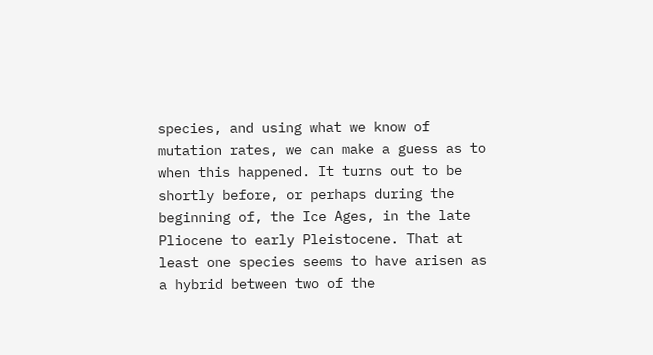species, and using what we know of mutation rates, we can make a guess as to when this happened. It turns out to be shortly before, or perhaps during the beginning of, the Ice Ages, in the late Pliocene to early Pleistocene. That at least one species seems to have arisen as a hybrid between two of the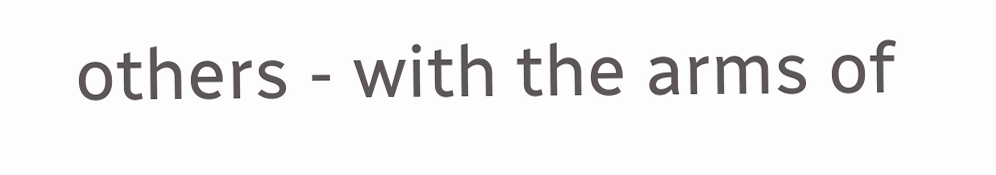others - with the arms of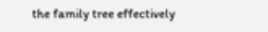the family tree effectively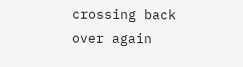crossing back over again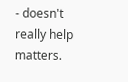- doesn't really help matters.